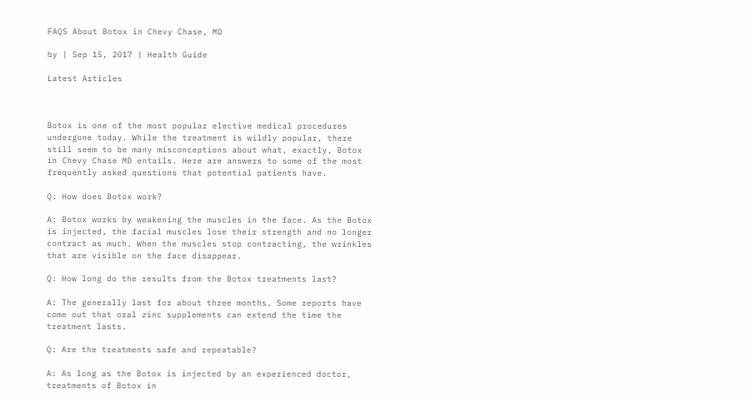FAQS About Botox in Chevy Chase, MD

by | Sep 15, 2017 | Health Guide

Latest Articles



Botox is one of the most popular elective medical procedures undergone today. While the treatment is wildly popular, there still seem to be many misconceptions about what, exactly, Botox in Chevy Chase MD entails. Here are answers to some of the most frequently asked questions that potential patients have.

Q: How does Botox work?

A: Botox works by weakening the muscles in the face. As the Botox is injected, the facial muscles lose their strength and no longer contract as much. When the muscles stop contracting, the wrinkles that are visible on the face disappear.

Q: How long do the results from the Botox treatments last?

A: The generally last for about three months. Some reports have come out that oral zinc supplements can extend the time the treatment lasts.

Q: Are the treatments safe and repeatable?

A: As long as the Botox is injected by an experienced doctor, treatments of Botox in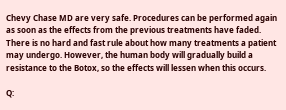Chevy Chase MD are very safe. Procedures can be performed again as soon as the effects from the previous treatments have faded. There is no hard and fast rule about how many treatments a patient may undergo. However, the human body will gradually build a resistance to the Botox, so the effects will lessen when this occurs.

Q: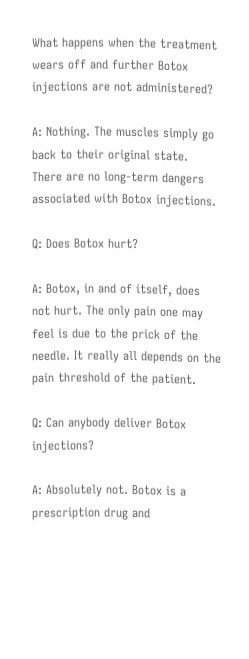What happens when the treatment wears off and further Botox injections are not administered?

A: Nothing. The muscles simply go back to their original state. There are no long-term dangers associated with Botox injections.

Q: Does Botox hurt?

A: Botox, in and of itself, does not hurt. The only pain one may feel is due to the prick of the needle. It really all depends on the pain threshold of the patient.

Q: Can anybody deliver Botox injections?

A: Absolutely not. Botox is a prescription drug and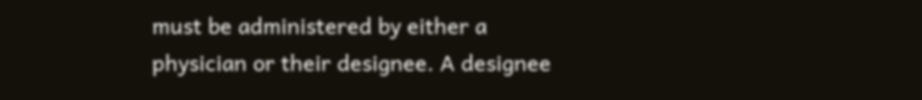must be administered by either a physician or their designee. A designee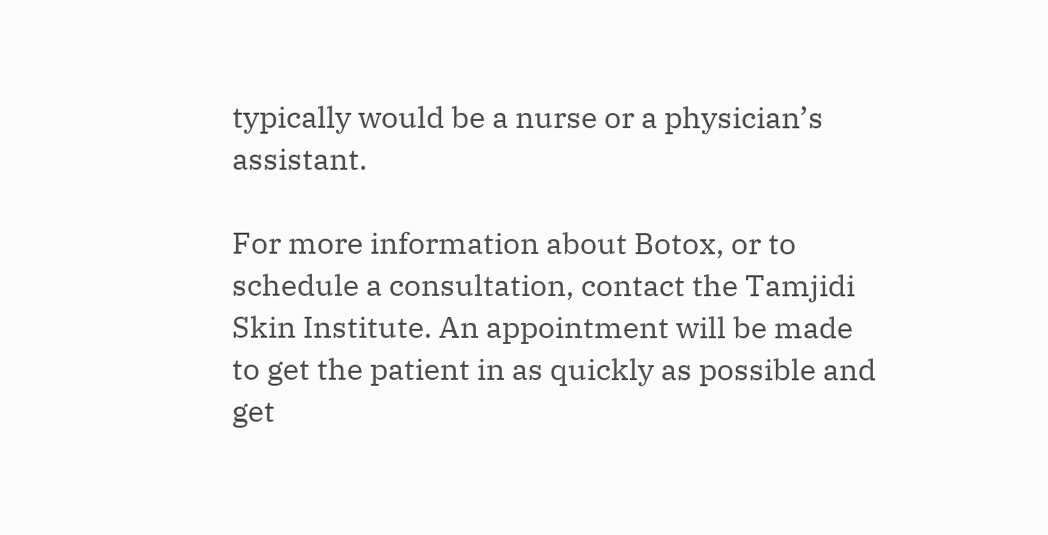typically would be a nurse or a physician’s assistant.

For more information about Botox, or to schedule a consultation, contact the Tamjidi Skin Institute. An appointment will be made to get the patient in as quickly as possible and get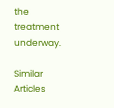the treatment underway.

Similar Articles